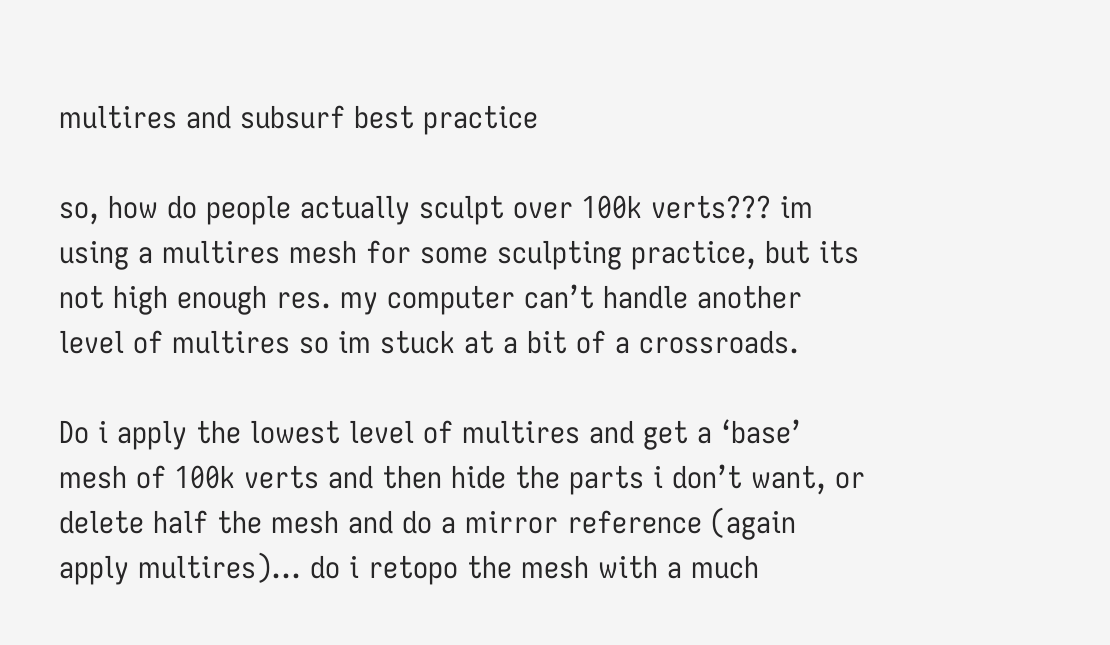multires and subsurf best practice

so, how do people actually sculpt over 100k verts??? im using a multires mesh for some sculpting practice, but its not high enough res. my computer can’t handle another level of multires so im stuck at a bit of a crossroads.

Do i apply the lowest level of multires and get a ‘base’ mesh of 100k verts and then hide the parts i don’t want, or delete half the mesh and do a mirror reference (again apply multires)… do i retopo the mesh with a much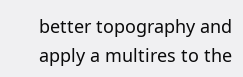better topography and apply a multires to the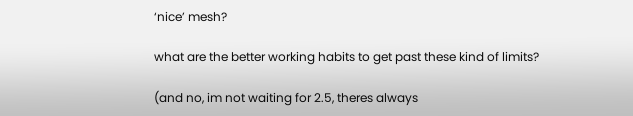‘nice’ mesh?

what are the better working habits to get past these kind of limits?

(and no, im not waiting for 2.5, theres always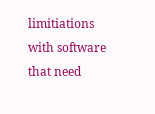limitiations with software that need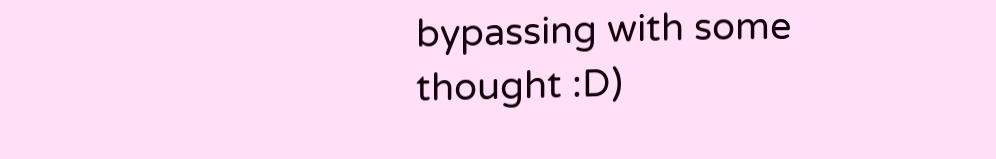bypassing with some thought :D)